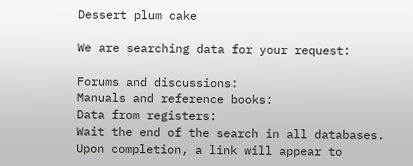Dessert plum cake

We are searching data for your request:

Forums and discussions:
Manuals and reference books:
Data from registers:
Wait the end of the search in all databases.
Upon completion, a link will appear to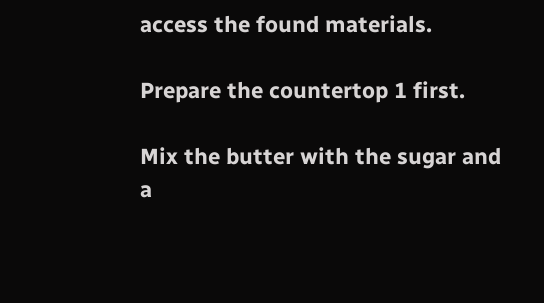access the found materials.

Prepare the countertop 1 first.

Mix the butter with the sugar and a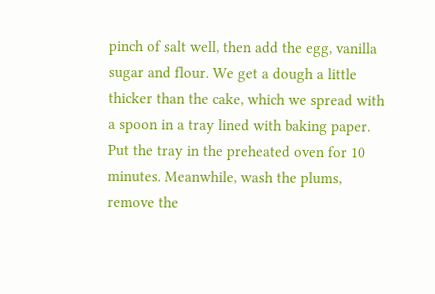pinch of salt well, then add the egg, vanilla sugar and flour. We get a dough a little thicker than the cake, which we spread with a spoon in a tray lined with baking paper. Put the tray in the preheated oven for 10 minutes. Meanwhile, wash the plums, remove the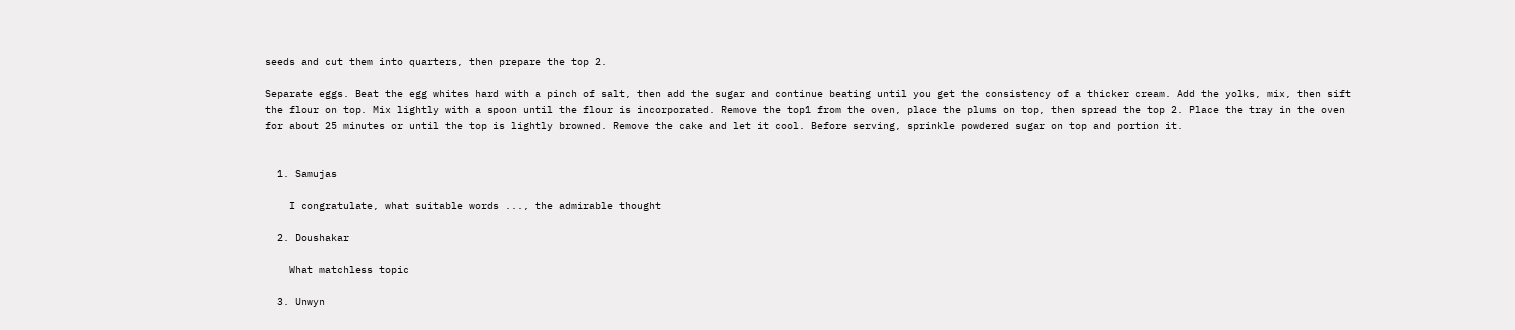seeds and cut them into quarters, then prepare the top 2.

Separate eggs. Beat the egg whites hard with a pinch of salt, then add the sugar and continue beating until you get the consistency of a thicker cream. Add the yolks, mix, then sift the flour on top. Mix lightly with a spoon until the flour is incorporated. Remove the top1 from the oven, place the plums on top, then spread the top 2. Place the tray in the oven for about 25 minutes or until the top is lightly browned. Remove the cake and let it cool. Before serving, sprinkle powdered sugar on top and portion it.


  1. Samujas

    I congratulate, what suitable words ..., the admirable thought

  2. Doushakar

    What matchless topic

  3. Unwyn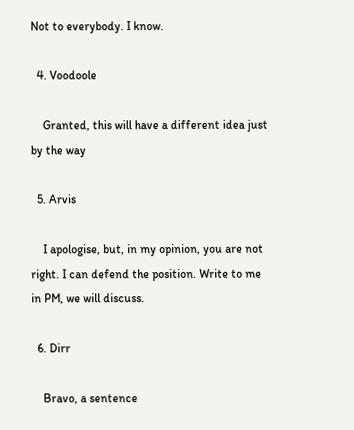Not to everybody. I know.

  4. Voodoole

    Granted, this will have a different idea just by the way

  5. Arvis

    I apologise, but, in my opinion, you are not right. I can defend the position. Write to me in PM, we will discuss.

  6. Dirr

    Bravo, a sentence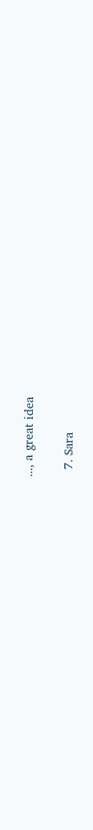..., a great idea

  7. Sara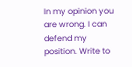In my opinion you are wrong. I can defend my position. Write to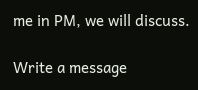me in PM, we will discuss.

Write a message